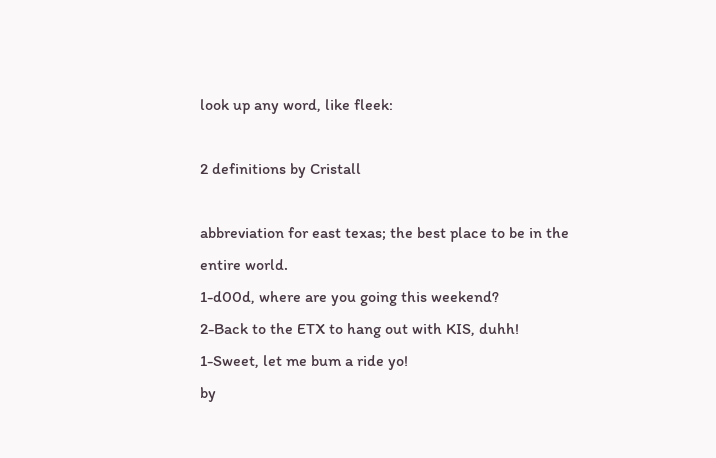look up any word, like fleek:

2 definitions by Cristall

abbreviation for east texas; the best place to be in the entire world.
1-d00d, where are you going this weekend?
2-Back to the ETX to hang out with KIS, duhh!
1-Sweet, let me bum a ride yo!
by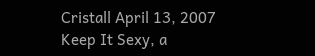Cristall April 13, 2007
Keep It Sexy, a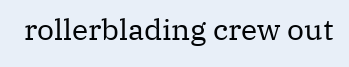rollerblading crew out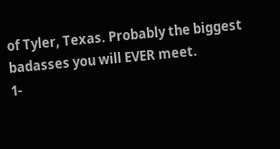of Tyler, Texas. Probably the biggest badasses you will EVER meet.
1-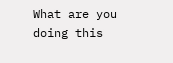What are you doing this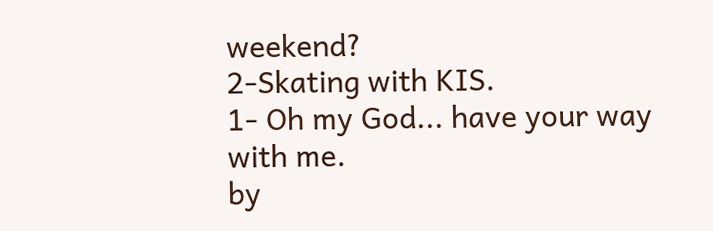weekend?
2-Skating with KIS.
1- Oh my God... have your way with me.
by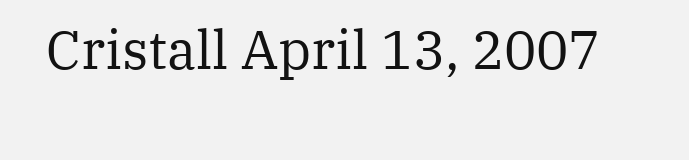Cristall April 13, 2007